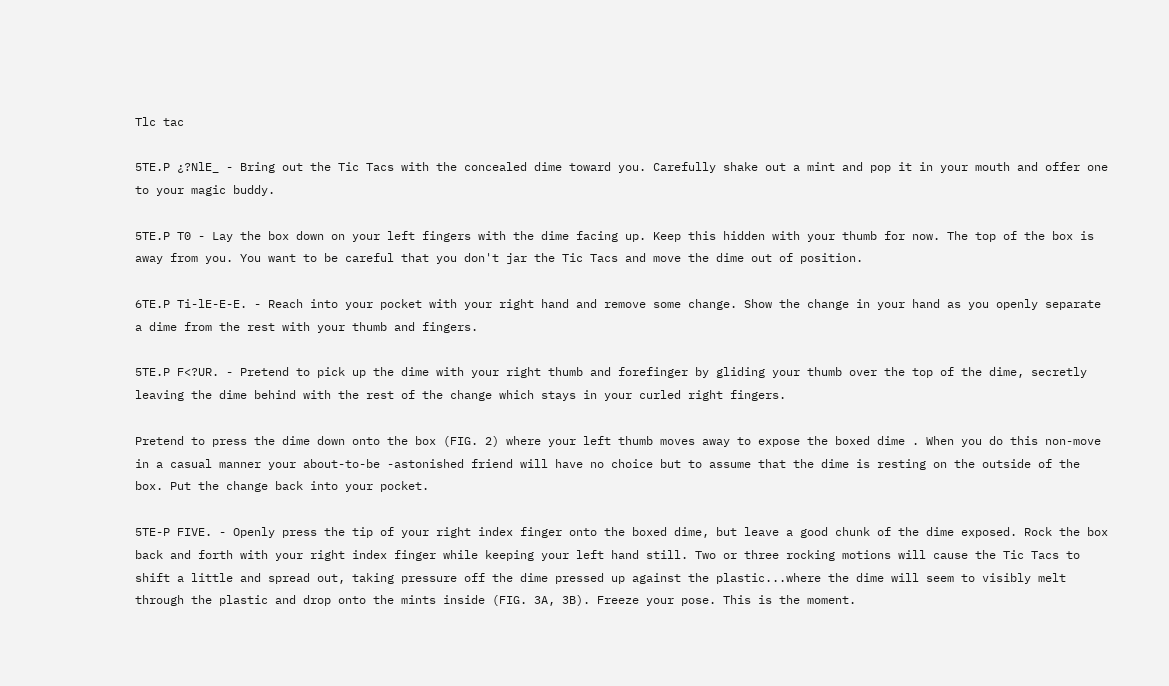Tlc tac

5TE.P ¿?NlE_ - Bring out the Tic Tacs with the concealed dime toward you. Carefully shake out a mint and pop it in your mouth and offer one to your magic buddy.

5TE.P T0 - Lay the box down on your left fingers with the dime facing up. Keep this hidden with your thumb for now. The top of the box is away from you. You want to be careful that you don't jar the Tic Tacs and move the dime out of position.

6TE.P Ti-lE-E-E. - Reach into your pocket with your right hand and remove some change. Show the change in your hand as you openly separate a dime from the rest with your thumb and fingers.

5TE.P F<?UR. - Pretend to pick up the dime with your right thumb and forefinger by gliding your thumb over the top of the dime, secretly leaving the dime behind with the rest of the change which stays in your curled right fingers.

Pretend to press the dime down onto the box (FIG. 2) where your left thumb moves away to expose the boxed dime . When you do this non-move in a casual manner your about-to-be -astonished friend will have no choice but to assume that the dime is resting on the outside of the box. Put the change back into your pocket.

5TE-P FIVE. - Openly press the tip of your right index finger onto the boxed dime, but leave a good chunk of the dime exposed. Rock the box back and forth with your right index finger while keeping your left hand still. Two or three rocking motions will cause the Tic Tacs to shift a little and spread out, taking pressure off the dime pressed up against the plastic...where the dime will seem to visibly melt through the plastic and drop onto the mints inside (FIG. 3A, 3B). Freeze your pose. This is the moment.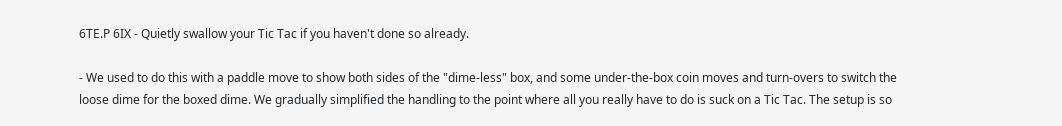6TE.P 6IX - Quietly swallow your Tic Tac if you haven't done so already.

- We used to do this with a paddle move to show both sides of the "dime-less" box, and some under-the-box coin moves and turn-overs to switch the loose dime for the boxed dime. We gradually simplified the handling to the point where all you really have to do is suck on a Tic Tac. The setup is so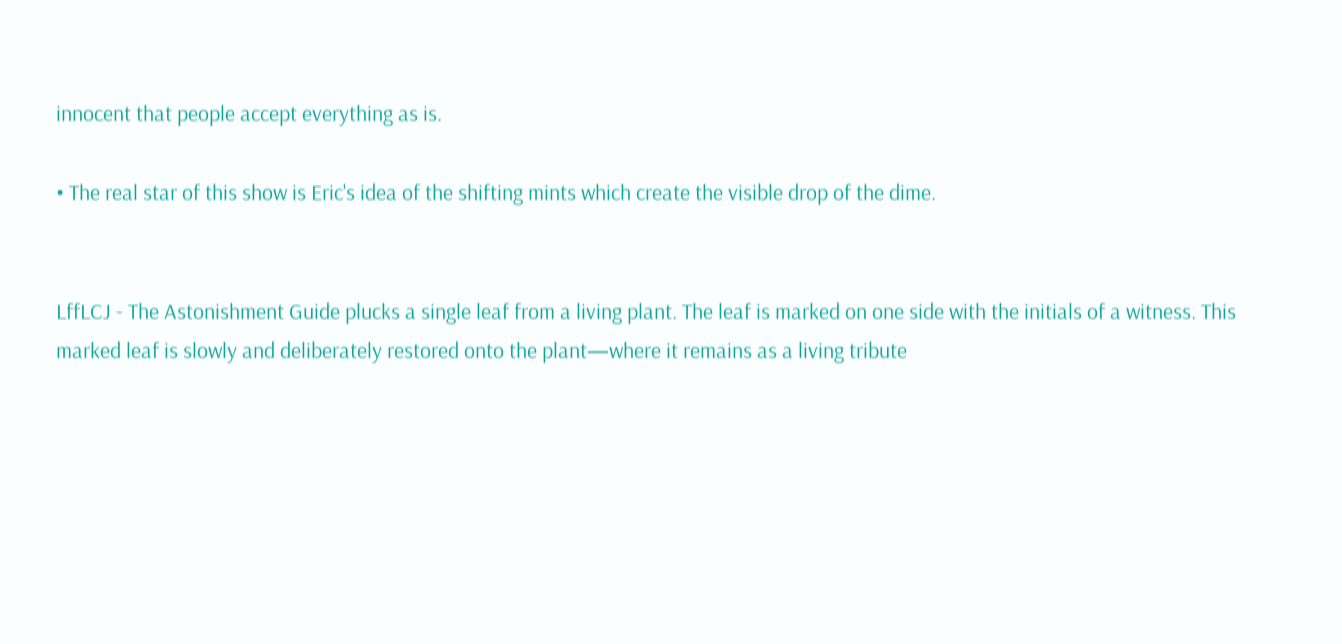innocent that people accept everything as is.

• The real star of this show is Eric's idea of the shifting mints which create the visible drop of the dime.


LffLCJ - The Astonishment Guide plucks a single leaf from a living plant. The leaf is marked on one side with the initials of a witness. This marked leaf is slowly and deliberately restored onto the plant—where it remains as a living tribute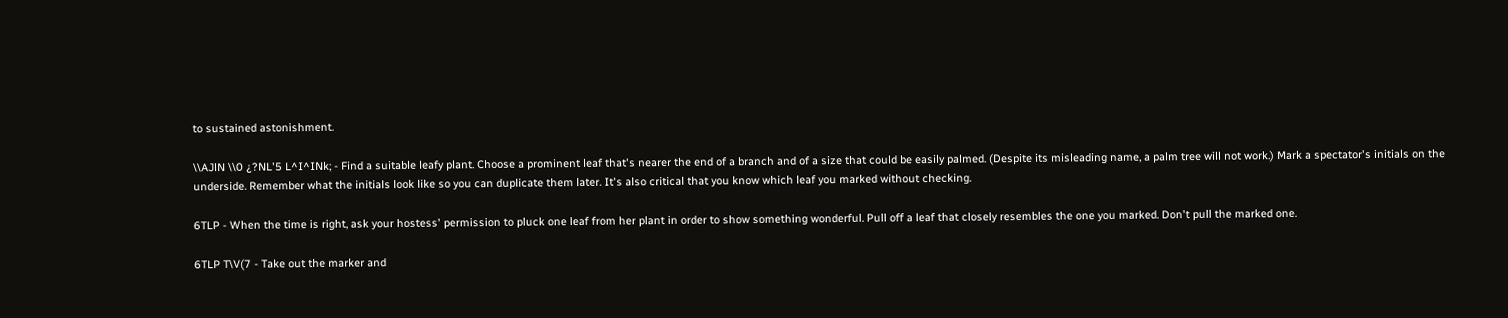to sustained astonishment.

\\AJlN \\0 ¿?NL'5 L^I^INk; - Find a suitable leafy plant. Choose a prominent leaf that's nearer the end of a branch and of a size that could be easily palmed. (Despite its misleading name, a palm tree will not work.) Mark a spectator's initials on the underside. Remember what the initials look like so you can duplicate them later. It's also critical that you know which leaf you marked without checking.

6TLP - When the time is right, ask your hostess' permission to pluck one leaf from her plant in order to show something wonderful. Pull off a leaf that closely resembles the one you marked. Don't pull the marked one.

6TLP T\V(7 - Take out the marker and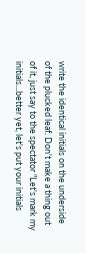write the identical initials on the underside of the plucked leaf. Don't make a thing out of it, just say to the spectator "Let's mark my initials...better yet, let's put your initials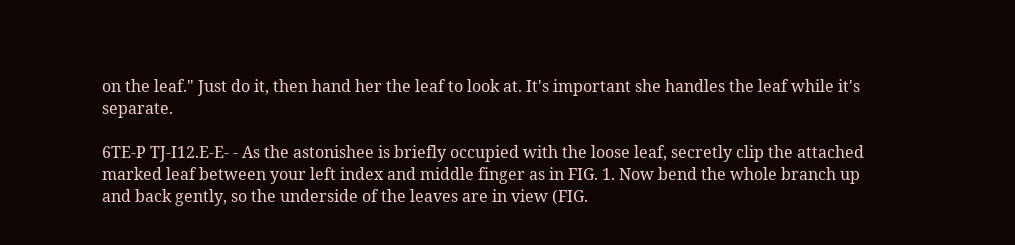on the leaf." Just do it, then hand her the leaf to look at. It's important she handles the leaf while it's separate.

6TE-P TJ-I12.E-E- - As the astonishee is briefly occupied with the loose leaf, secretly clip the attached marked leaf between your left index and middle finger as in FIG. 1. Now bend the whole branch up and back gently, so the underside of the leaves are in view (FIG.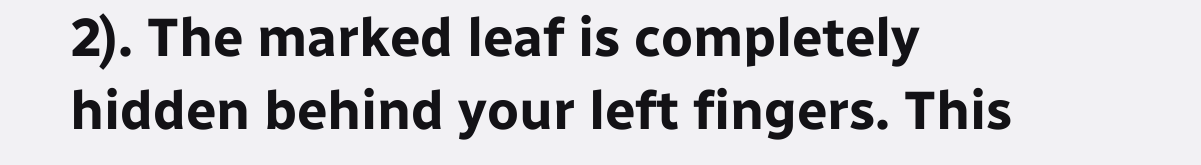2). The marked leaf is completely hidden behind your left fingers. This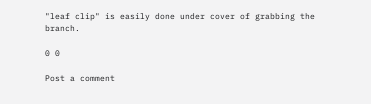"leaf clip" is easily done under cover of grabbing the branch.

0 0

Post a comment